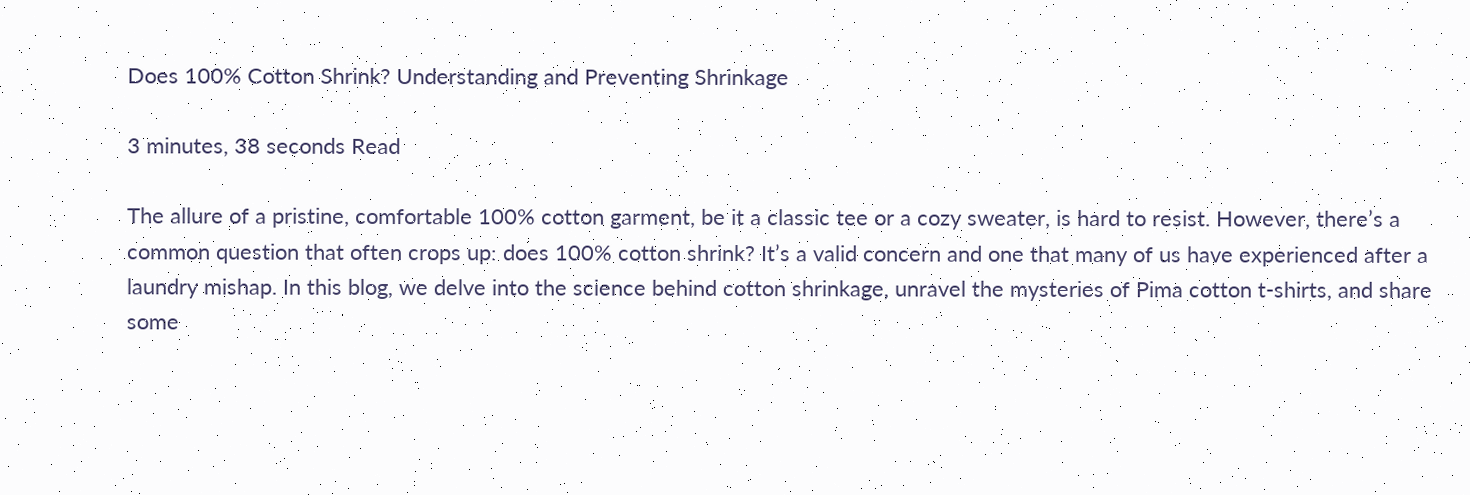Does 100% Cotton Shrink? Understanding and Preventing Shrinkage

3 minutes, 38 seconds Read

The allure of a pristine, comfortable 100% cotton garment, be it a classic tee or a cozy sweater, is hard to resist. However, there’s a common question that often crops up: does 100% cotton shrink? It’s a valid concern and one that many of us have experienced after a laundry mishap. In this blog, we delve into the science behind cotton shrinkage, unravel the mysteries of Pima cotton t-shirts, and share some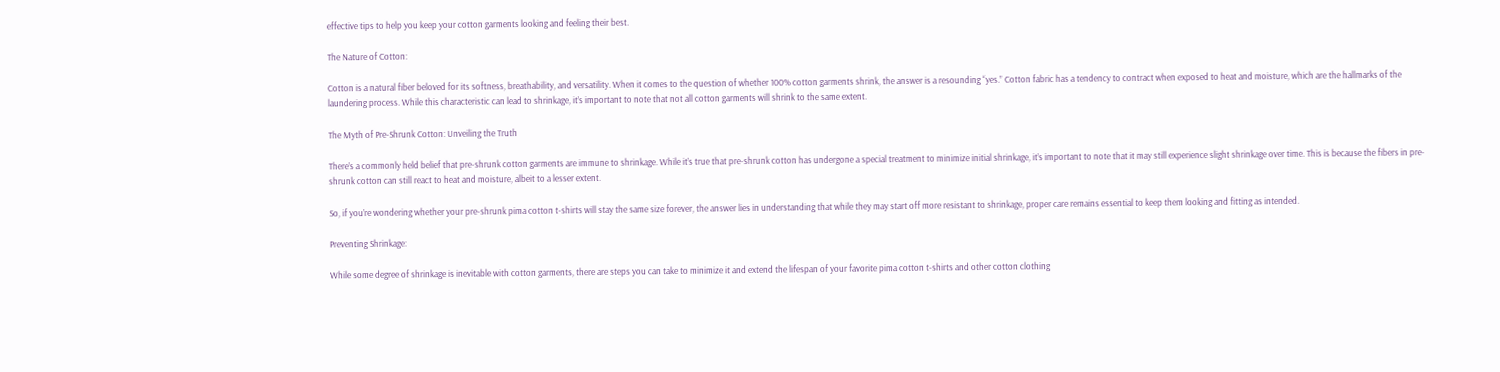effective tips to help you keep your cotton garments looking and feeling their best.

The Nature of Cotton:

Cotton is a natural fiber beloved for its softness, breathability, and versatility. When it comes to the question of whether 100% cotton garments shrink, the answer is a resounding “yes.” Cotton fabric has a tendency to contract when exposed to heat and moisture, which are the hallmarks of the laundering process. While this characteristic can lead to shrinkage, it’s important to note that not all cotton garments will shrink to the same extent.

The Myth of Pre-Shrunk Cotton: Unveiling the Truth

There’s a commonly held belief that pre-shrunk cotton garments are immune to shrinkage. While it’s true that pre-shrunk cotton has undergone a special treatment to minimize initial shrinkage, it’s important to note that it may still experience slight shrinkage over time. This is because the fibers in pre-shrunk cotton can still react to heat and moisture, albeit to a lesser extent.

So, if you’re wondering whether your pre-shrunk pima cotton t-shirts will stay the same size forever, the answer lies in understanding that while they may start off more resistant to shrinkage, proper care remains essential to keep them looking and fitting as intended.

Preventing Shrinkage:

While some degree of shrinkage is inevitable with cotton garments, there are steps you can take to minimize it and extend the lifespan of your favorite pima cotton t-shirts and other cotton clothing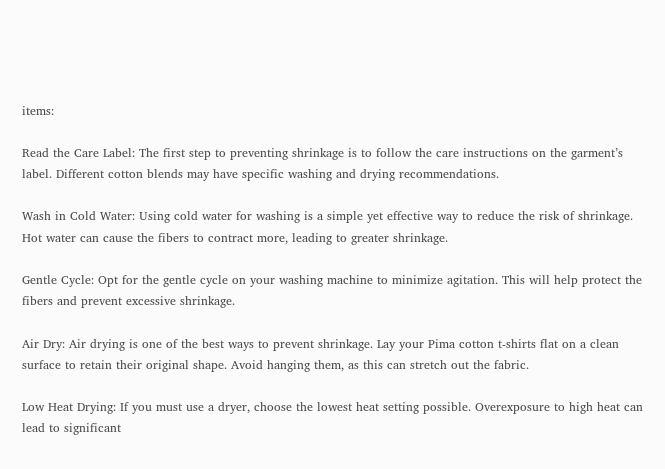items:

Read the Care Label: The first step to preventing shrinkage is to follow the care instructions on the garment’s label. Different cotton blends may have specific washing and drying recommendations.

Wash in Cold Water: Using cold water for washing is a simple yet effective way to reduce the risk of shrinkage. Hot water can cause the fibers to contract more, leading to greater shrinkage.

Gentle Cycle: Opt for the gentle cycle on your washing machine to minimize agitation. This will help protect the fibers and prevent excessive shrinkage.

Air Dry: Air drying is one of the best ways to prevent shrinkage. Lay your Pima cotton t-shirts flat on a clean surface to retain their original shape. Avoid hanging them, as this can stretch out the fabric.

Low Heat Drying: If you must use a dryer, choose the lowest heat setting possible. Overexposure to high heat can lead to significant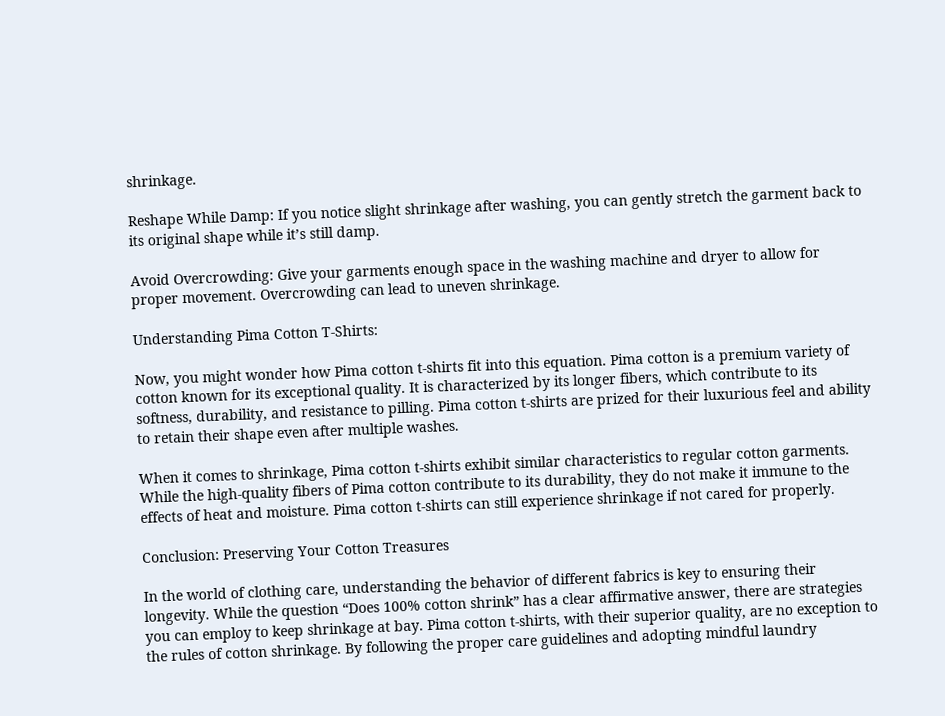shrinkage.

Reshape While Damp: If you notice slight shrinkage after washing, you can gently stretch the garment back to its original shape while it’s still damp.

Avoid Overcrowding: Give your garments enough space in the washing machine and dryer to allow for proper movement. Overcrowding can lead to uneven shrinkage.

Understanding Pima Cotton T-Shirts:

Now, you might wonder how Pima cotton t-shirts fit into this equation. Pima cotton is a premium variety of cotton known for its exceptional quality. It is characterized by its longer fibers, which contribute to its softness, durability, and resistance to pilling. Pima cotton t-shirts are prized for their luxurious feel and ability to retain their shape even after multiple washes.

When it comes to shrinkage, Pima cotton t-shirts exhibit similar characteristics to regular cotton garments. While the high-quality fibers of Pima cotton contribute to its durability, they do not make it immune to the effects of heat and moisture. Pima cotton t-shirts can still experience shrinkage if not cared for properly.

Conclusion: Preserving Your Cotton Treasures

In the world of clothing care, understanding the behavior of different fabrics is key to ensuring their longevity. While the question “Does 100% cotton shrink” has a clear affirmative answer, there are strategies you can employ to keep shrinkage at bay. Pima cotton t-shirts, with their superior quality, are no exception to the rules of cotton shrinkage. By following the proper care guidelines and adopting mindful laundry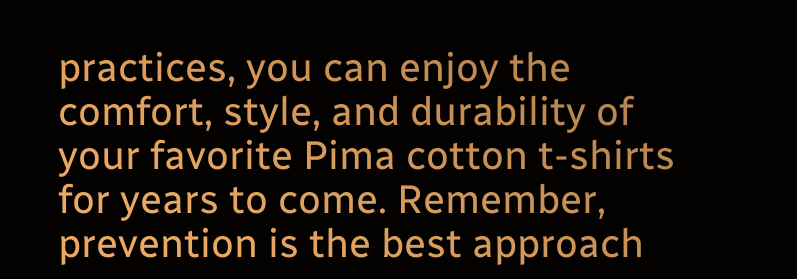practices, you can enjoy the comfort, style, and durability of your favorite Pima cotton t-shirts for years to come. Remember, prevention is the best approach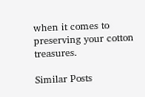when it comes to preserving your cotton treasures.

Similar Posts